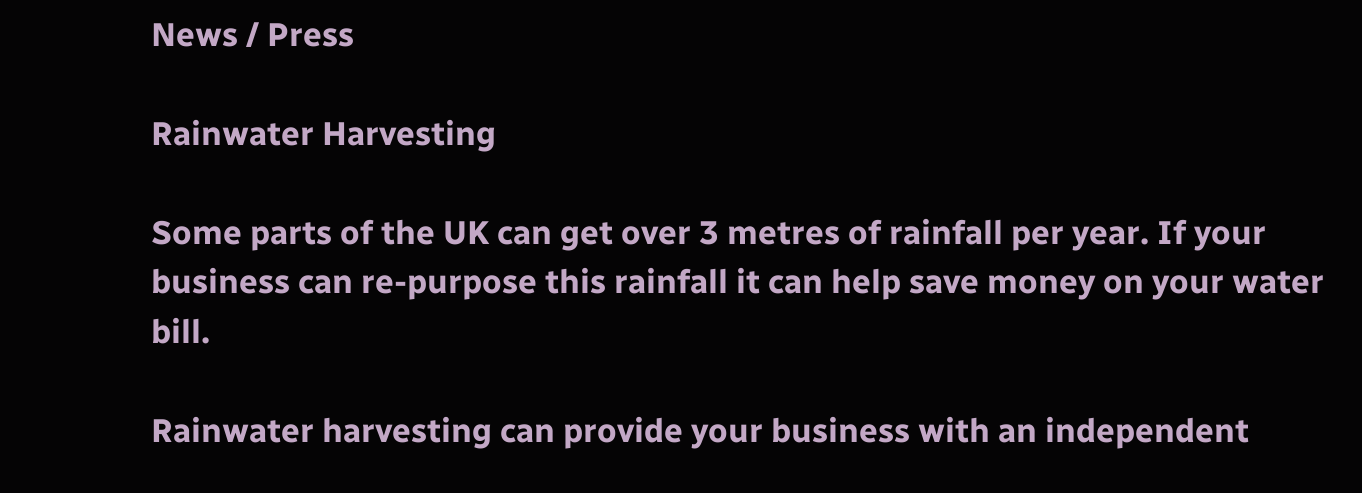News / Press

Rainwater Harvesting

Some parts of the UK can get over 3 metres of rainfall per year. If your business can re-purpose this rainfall it can help save money on your water bill.

Rainwater harvesting can provide your business with an independent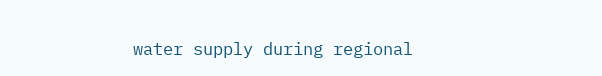water supply during regional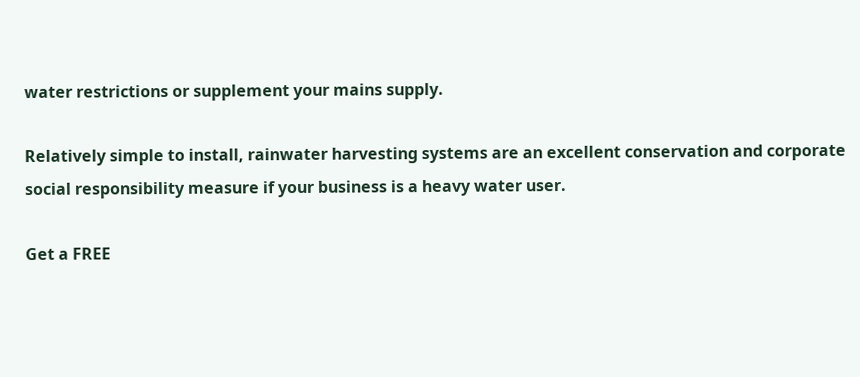water restrictions or supplement your mains supply.

Relatively simple to install, rainwater harvesting systems are an excellent conservation and corporate social responsibility measure if your business is a heavy water user.

Get a FREE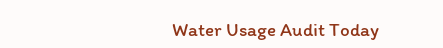Water Usage Audit Today